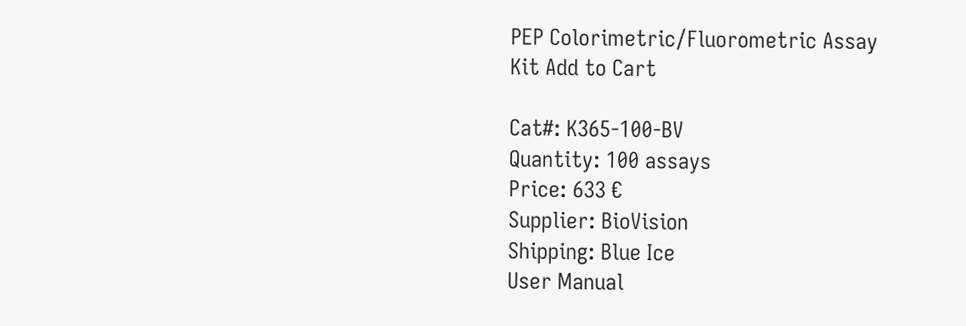PEP Colorimetric/Fluorometric Assay Kit Add to Cart

Cat#: K365-100-BV
Quantity: 100 assays
Price: 633 €
Supplier: BioVision
Shipping: Blue Ice
User Manual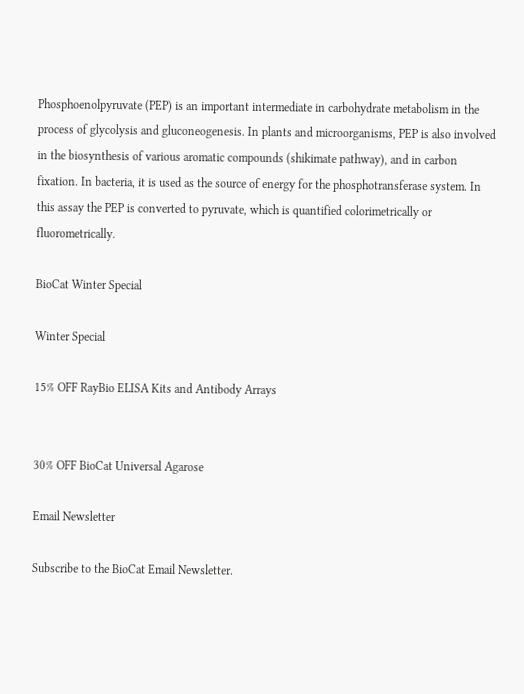Phosphoenolpyruvate (PEP) is an important intermediate in carbohydrate metabolism in the process of glycolysis and gluconeogenesis. In plants and microorganisms, PEP is also involved in the biosynthesis of various aromatic compounds (shikimate pathway), and in carbon fixation. In bacteria, it is used as the source of energy for the phosphotransferase system. In this assay the PEP is converted to pyruvate, which is quantified colorimetrically or fluorometrically.

BioCat Winter Special

Winter Special

15% OFF RayBio ELISA Kits and Antibody Arrays


30% OFF BioCat Universal Agarose

Email Newsletter

Subscribe to the BioCat Email Newsletter.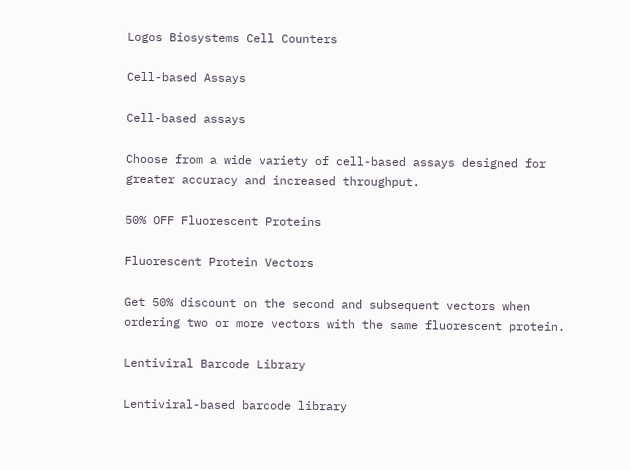Logos Biosystems Cell Counters

Cell-based Assays

Cell-based assays

Choose from a wide variety of cell-based assays designed for greater accuracy and increased throughput.

50% OFF Fluorescent Proteins

Fluorescent Protein Vectors

Get 50% discount on the second and subsequent vectors when ordering two or more vectors with the same fluorescent protein.

Lentiviral Barcode Library

Lentiviral-based barcode library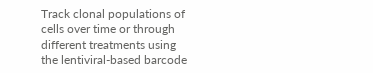Track clonal populations of cells over time or through different treatments using the lentiviral-based barcode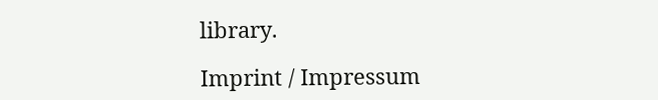library.

Imprint / Impressum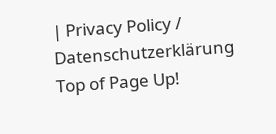| Privacy Policy / Datenschutzerklärung
Top of Page Up!